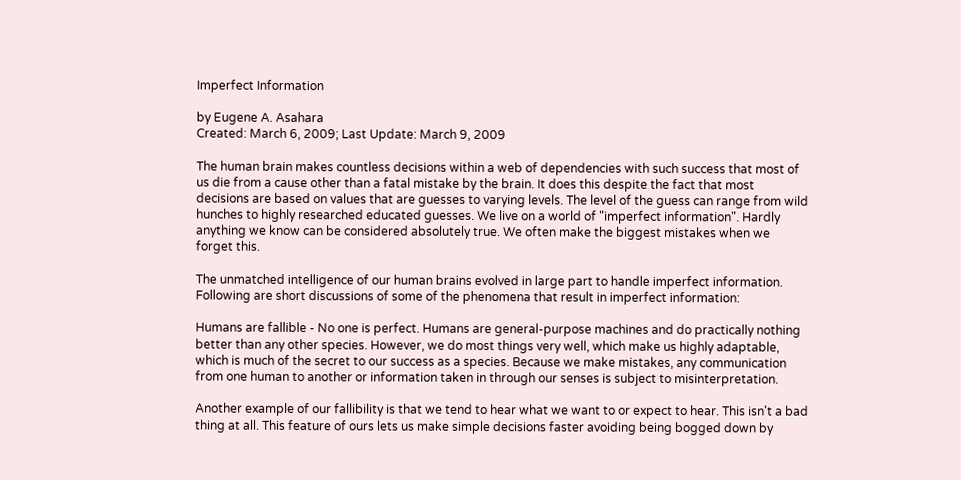Imperfect Information

by Eugene A. Asahara
Created: March 6, 2009; Last Update: March 9, 2009

The human brain makes countless decisions within a web of dependencies with such success that most of us die from a cause other than a fatal mistake by the brain. It does this despite the fact that most decisions are based on values that are guesses to varying levels. The level of the guess can range from wild hunches to highly researched educated guesses. We live on a world of "imperfect information". Hardly anything we know can be considered absolutely true. We often make the biggest mistakes when we forget this.

The unmatched intelligence of our human brains evolved in large part to handle imperfect information. Following are short discussions of some of the phenomena that result in imperfect information:

Humans are fallible - No one is perfect. Humans are general-purpose machines and do practically nothing better than any other species. However, we do most things very well, which make us highly adaptable, which is much of the secret to our success as a species. Because we make mistakes, any communication from one human to another or information taken in through our senses is subject to misinterpretation.

Another example of our fallibility is that we tend to hear what we want to or expect to hear. This isn't a bad thing at all. This feature of ours lets us make simple decisions faster avoiding being bogged down by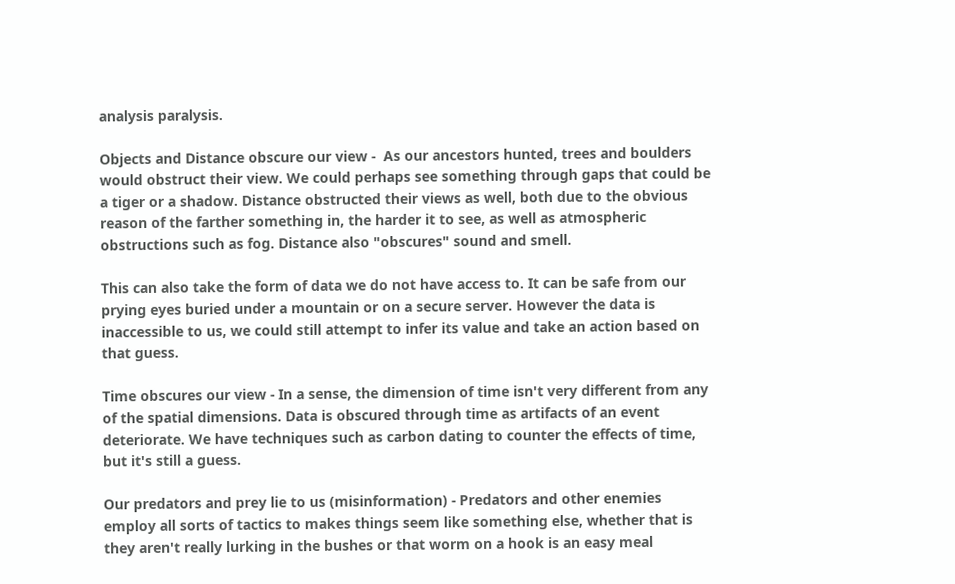analysis paralysis.

Objects and Distance obscure our view -  As our ancestors hunted, trees and boulders would obstruct their view. We could perhaps see something through gaps that could be a tiger or a shadow. Distance obstructed their views as well, both due to the obvious reason of the farther something in, the harder it to see, as well as atmospheric obstructions such as fog. Distance also "obscures" sound and smell.

This can also take the form of data we do not have access to. It can be safe from our prying eyes buried under a mountain or on a secure server. However the data is inaccessible to us, we could still attempt to infer its value and take an action based on that guess.

Time obscures our view - In a sense, the dimension of time isn't very different from any of the spatial dimensions. Data is obscured through time as artifacts of an event deteriorate. We have techniques such as carbon dating to counter the effects of time, but it's still a guess.

Our predators and prey lie to us (misinformation) - Predators and other enemies employ all sorts of tactics to makes things seem like something else, whether that is they aren't really lurking in the bushes or that worm on a hook is an easy meal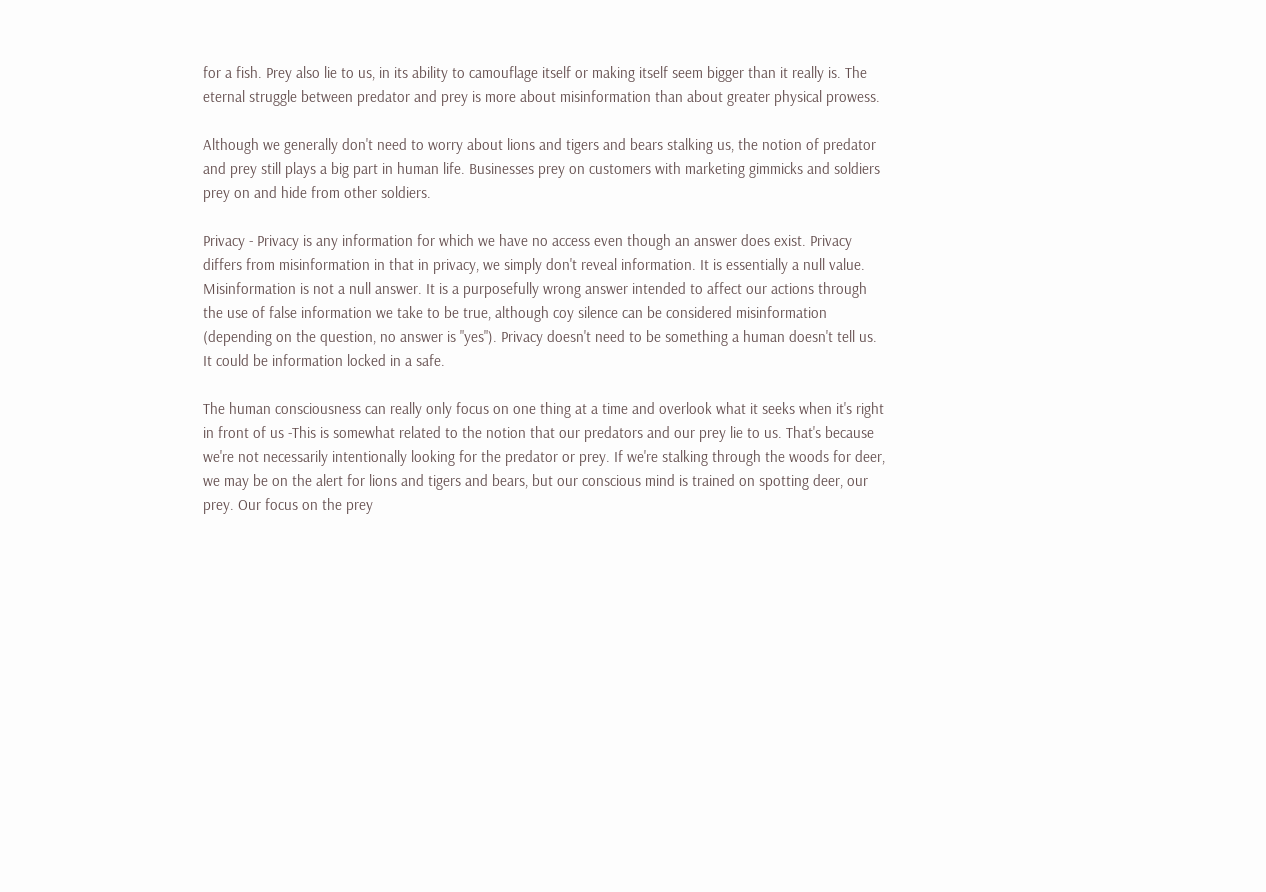for a fish. Prey also lie to us, in its ability to camouflage itself or making itself seem bigger than it really is. The eternal struggle between predator and prey is more about misinformation than about greater physical prowess.

Although we generally don't need to worry about lions and tigers and bears stalking us, the notion of predator and prey still plays a big part in human life. Businesses prey on customers with marketing gimmicks and soldiers prey on and hide from other soldiers.

Privacy - Privacy is any information for which we have no access even though an answer does exist. Privacy differs from misinformation in that in privacy, we simply don't reveal information. It is essentially a null value. Misinformation is not a null answer. It is a purposefully wrong answer intended to affect our actions through the use of false information we take to be true, although coy silence can be considered misinformation (depending on the question, no answer is "yes"). Privacy doesn't need to be something a human doesn't tell us. It could be information locked in a safe.

The human consciousness can really only focus on one thing at a time and overlook what it seeks when it's right in front of us -This is somewhat related to the notion that our predators and our prey lie to us. That's because we're not necessarily intentionally looking for the predator or prey. If we're stalking through the woods for deer, we may be on the alert for lions and tigers and bears, but our conscious mind is trained on spotting deer, our prey. Our focus on the prey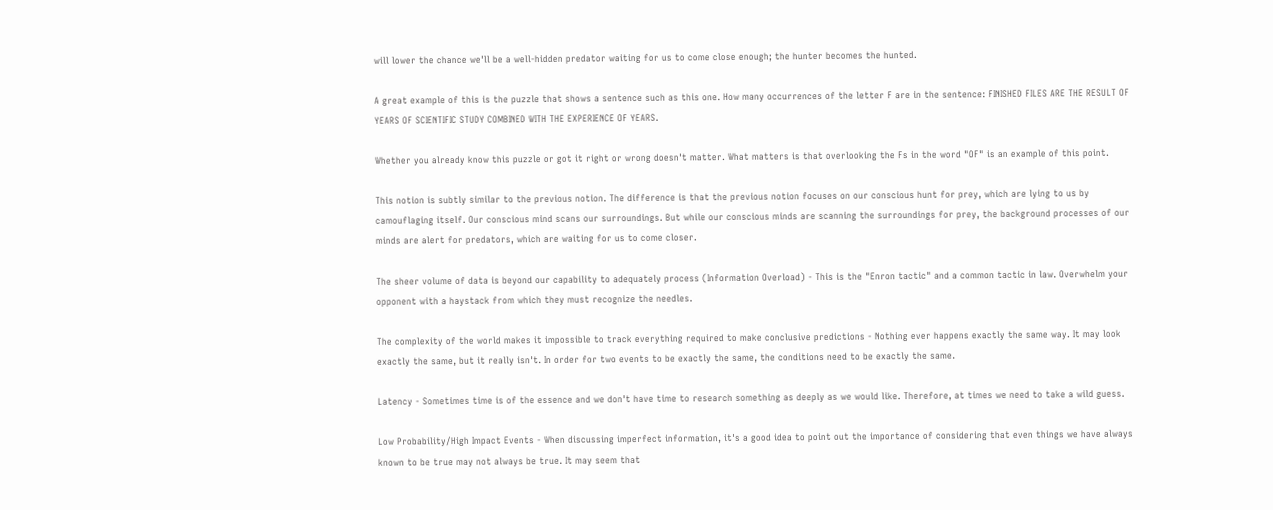will lower the chance we'll be a well-hidden predator waiting for us to come close enough; the hunter becomes the hunted.

A great example of this is the puzzle that shows a sentence such as this one. How many occurrences of the letter F are in the sentence: FINISHED FILES ARE THE RESULT OF YEARS OF SCIENTIFIC STUDY COMBINED WITH THE EXPERIENCE OF YEARS.

Whether you already know this puzzle or got it right or wrong doesn't matter. What matters is that overlooking the Fs in the word "OF" is an example of this point.

This notion is subtly similar to the previous notion. The difference is that the previous notion focuses on our conscious hunt for prey, which are lying to us by camouflaging itself. Our conscious mind scans our surroundings. But while our conscious minds are scanning the surroundings for prey, the background processes of our minds are alert for predators, which are waiting for us to come closer.

The sheer volume of data is beyond our capability to adequately process (Information Overload) - This is the "Enron tactic" and a common tactic in law. Overwhelm your opponent with a haystack from which they must recognize the needles.

The complexity of the world makes it impossible to track everything required to make conclusive predictions - Nothing ever happens exactly the same way. It may look exactly the same, but it really isn't. In order for two events to be exactly the same, the conditions need to be exactly the same.

Latency - Sometimes time is of the essence and we don't have time to research something as deeply as we would like. Therefore, at times we need to take a wild guess.

Low Probability/High Impact Events - When discussing imperfect information, it's a good idea to point out the importance of considering that even things we have always known to be true may not always be true. It may seem that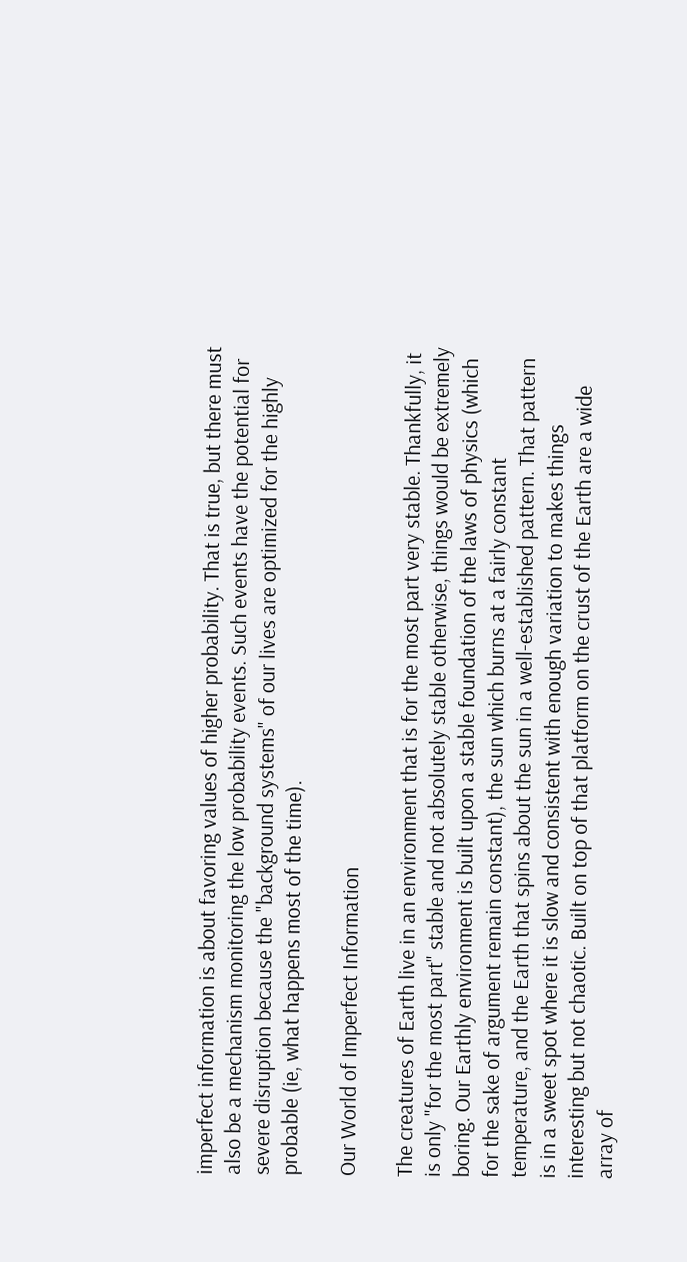imperfect information is about favoring values of higher probability. That is true, but there must also be a mechanism monitoring the low probability events. Such events have the potential for severe disruption because the "background systems" of our lives are optimized for the highly probable (ie, what happens most of the time).

Our World of Imperfect Information

The creatures of Earth live in an environment that is for the most part very stable. Thankfully, it is only "for the most part" stable and not absolutely stable otherwise, things would be extremely boring. Our Earthly environment is built upon a stable foundation of the laws of physics (which for the sake of argument remain constant), the sun which burns at a fairly constant temperature, and the Earth that spins about the sun in a well-established pattern. That pattern is in a sweet spot where it is slow and consistent with enough variation to makes things interesting but not chaotic. Built on top of that platform on the crust of the Earth are a wide array of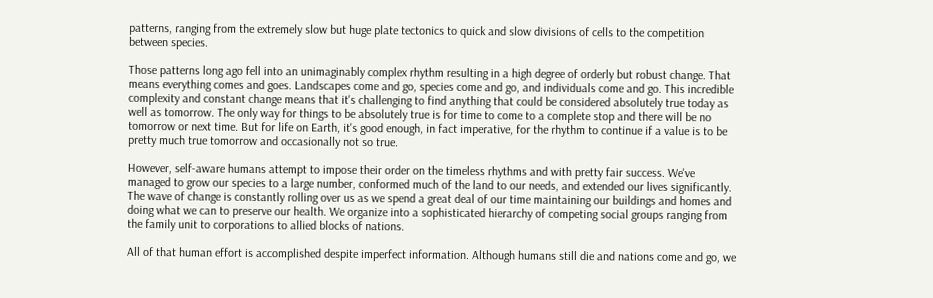patterns, ranging from the extremely slow but huge plate tectonics to quick and slow divisions of cells to the competition between species.

Those patterns long ago fell into an unimaginably complex rhythm resulting in a high degree of orderly but robust change. That means everything comes and goes. Landscapes come and go, species come and go, and individuals come and go. This incredible complexity and constant change means that it's challenging to find anything that could be considered absolutely true today as well as tomorrow. The only way for things to be absolutely true is for time to come to a complete stop and there will be no tomorrow or next time. But for life on Earth, it's good enough, in fact imperative, for the rhythm to continue if a value is to be pretty much true tomorrow and occasionally not so true.

However, self-aware humans attempt to impose their order on the timeless rhythms and with pretty fair success. We've managed to grow our species to a large number, conformed much of the land to our needs, and extended our lives significantly. The wave of change is constantly rolling over us as we spend a great deal of our time maintaining our buildings and homes and doing what we can to preserve our health. We organize into a sophisticated hierarchy of competing social groups ranging from the family unit to corporations to allied blocks of nations.

All of that human effort is accomplished despite imperfect information. Although humans still die and nations come and go, we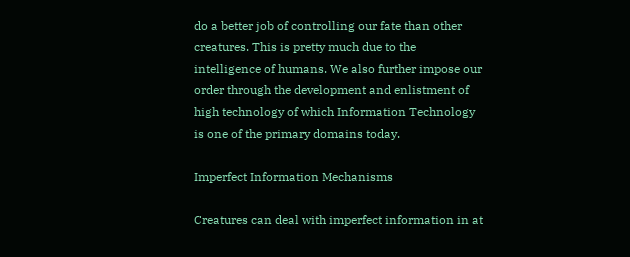do a better job of controlling our fate than other creatures. This is pretty much due to the intelligence of humans. We also further impose our order through the development and enlistment of high technology of which Information Technology is one of the primary domains today.

Imperfect Information Mechanisms

Creatures can deal with imperfect information in at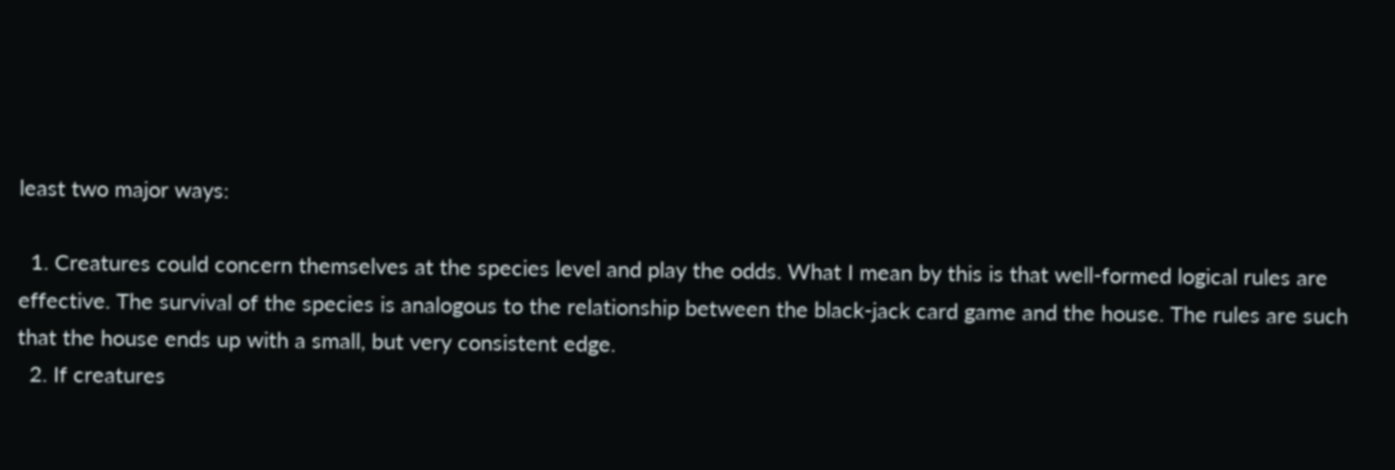least two major ways:

  1. Creatures could concern themselves at the species level and play the odds. What I mean by this is that well-formed logical rules are effective. The survival of the species is analogous to the relationship between the black-jack card game and the house. The rules are such that the house ends up with a small, but very consistent edge.
  2. If creatures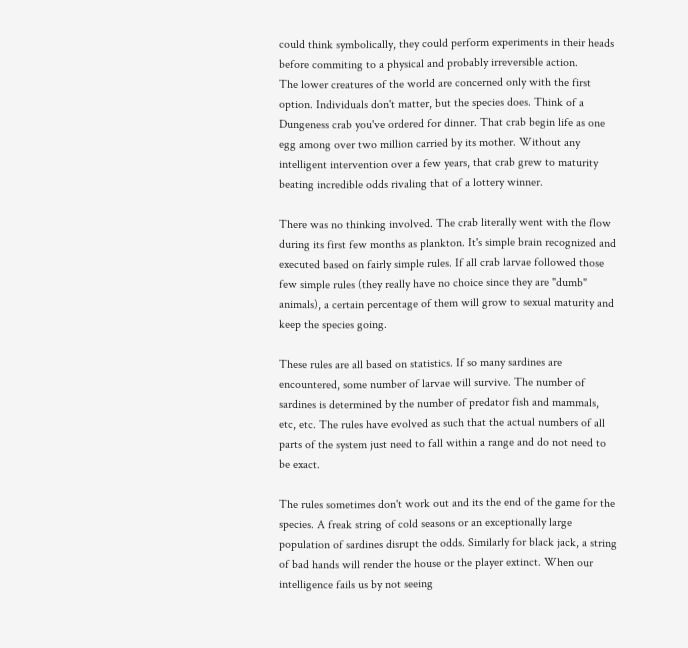could think symbolically, they could perform experiments in their heads before commiting to a physical and probably irreversible action.
The lower creatures of the world are concerned only with the first option. Individuals don't matter, but the species does. Think of a Dungeness crab you've ordered for dinner. That crab begin life as one egg among over two million carried by its mother. Without any intelligent intervention over a few years, that crab grew to maturity beating incredible odds rivaling that of a lottery winner.

There was no thinking involved. The crab literally went with the flow during its first few months as plankton. It's simple brain recognized and executed based on fairly simple rules. If all crab larvae followed those few simple rules (they really have no choice since they are "dumb" animals), a certain percentage of them will grow to sexual maturity and keep the species going.

These rules are all based on statistics. If so many sardines are encountered, some number of larvae will survive. The number of sardines is determined by the number of predator fish and mammals, etc, etc. The rules have evolved as such that the actual numbers of all parts of the system just need to fall within a range and do not need to be exact.

The rules sometimes don't work out and its the end of the game for the species. A freak string of cold seasons or an exceptionally large population of sardines disrupt the odds. Similarly for black jack, a string of bad hands will render the house or the player extinct. When our intelligence fails us by not seeing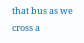that bus as we cross a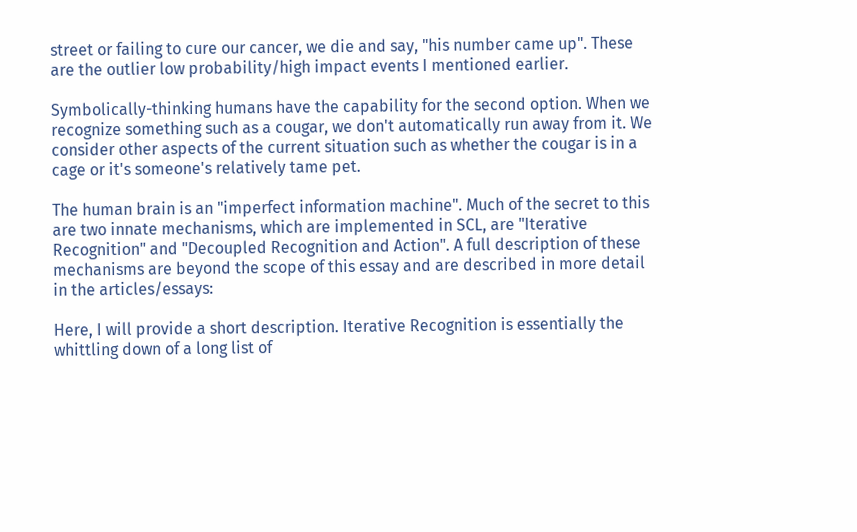street or failing to cure our cancer, we die and say, "his number came up". These are the outlier low probability/high impact events I mentioned earlier.

Symbolically-thinking humans have the capability for the second option. When we recognize something such as a cougar, we don't automatically run away from it. We consider other aspects of the current situation such as whether the cougar is in a cage or it's someone's relatively tame pet.

The human brain is an "imperfect information machine". Much of the secret to this are two innate mechanisms, which are implemented in SCL, are "Iterative Recognition" and "Decoupled Recognition and Action". A full description of these mechanisms are beyond the scope of this essay and are described in more detail in the articles/essays:

Here, I will provide a short description. Iterative Recognition is essentially the whittling down of a long list of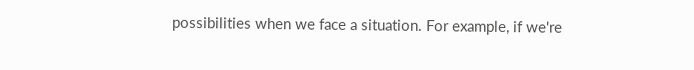possibilities when we face a situation. For example, if we're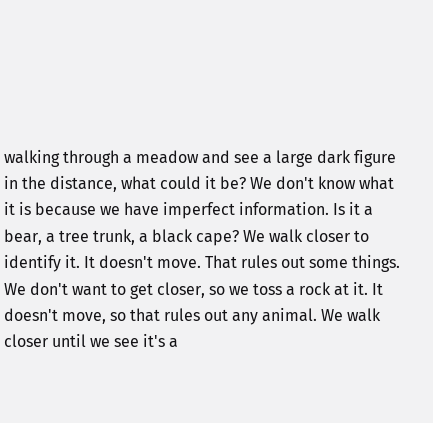walking through a meadow and see a large dark figure in the distance, what could it be? We don't know what it is because we have imperfect information. Is it a bear, a tree trunk, a black cape? We walk closer to identify it. It doesn't move. That rules out some things. We don't want to get closer, so we toss a rock at it. It doesn't move, so that rules out any animal. We walk closer until we see it's a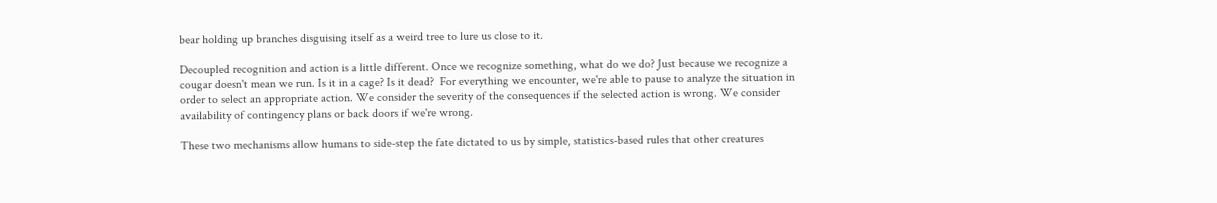bear holding up branches disguising itself as a weird tree to lure us close to it.

Decoupled recognition and action is a little different. Once we recognize something, what do we do? Just because we recognize a cougar doesn't mean we run. Is it in a cage? Is it dead?  For everything we encounter, we're able to pause to analyze the situation in order to select an appropriate action. We consider the severity of the consequences if the selected action is wrong. We consider availability of contingency plans or back doors if we're wrong.

These two mechanisms allow humans to side-step the fate dictated to us by simple, statistics-based rules that other creatures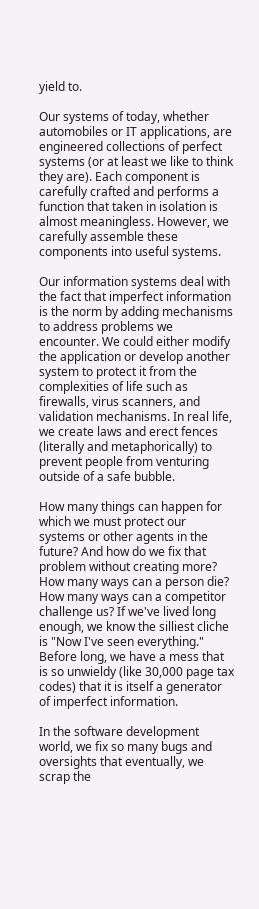yield to.

Our systems of today, whether automobiles or IT applications, are engineered collections of perfect systems (or at least we like to think they are). Each component is carefully crafted and performs a function that taken in isolation is almost meaningless. However, we carefully assemble these components into useful systems.

Our information systems deal with the fact that imperfect information is the norm by adding mechanisms to address problems we encounter. We could either modify the application or develop another system to protect it from the complexities of life such as firewalls, virus scanners, and validation mechanisms. In real life, we create laws and erect fences (literally and metaphorically) to prevent people from venturing outside of a safe bubble.

How many things can happen for which we must protect our systems or other agents in the future? And how do we fix that problem without creating more? How many ways can a person die? How many ways can a competitor challenge us? If we've lived long enough, we know the silliest cliche is "Now I've seen everything." Before long, we have a mess that is so unwieldy (like 30,000 page tax codes) that it is itself a generator of imperfect information.

In the software development world, we fix so many bugs and oversights that eventually, we scrap the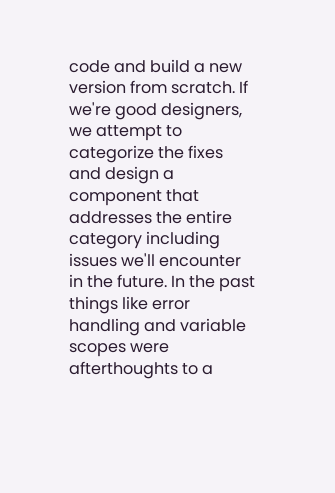code and build a new version from scratch. If we're good designers, we attempt to categorize the fixes and design a component that addresses the entire category including issues we'll encounter in the future. In the past things like error handling and variable scopes were afterthoughts to a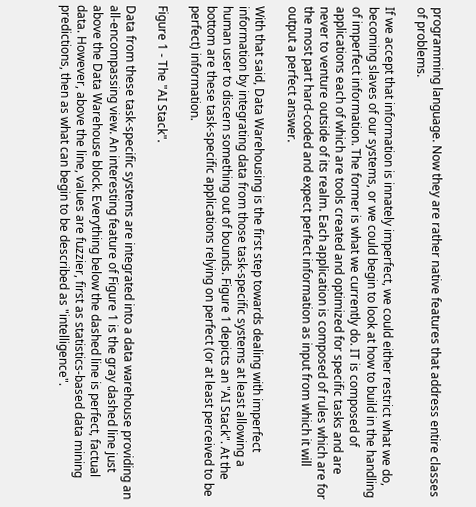programming language. Now they are rather native features that address entire classes of problems.

If we accept that information is innately imperfect, we could either restrict what we do, becoming slaves of our systems, or we could begin to look at how to build in the handling of imperfect information. The former is what we currently do. IT is composed of applications each of which are tools created and optimized for specific tasks and are never to venture outside of its realm. Each application is composed of rules which are for the most part hard-coded and expect perfect information as input from which it will output a perfect answer.

With that said, Data Warehousing is the first step towards dealing with imperfect information by integrating data from those task-specific systems at least allowing a human user to discern something out of bounds. Figure 1 depicts an "AI Stack". At the bottom are these task-specific applications relying on perfect (or at least perceived to be perfect) information.

Figure 1 - The "AI Stack".

Data from these task-specific systems are integrated into a data warehouse providing an all-encompassing view. An interesting feature of Figure 1 is the gray dashed line just above the Data Warehouse block. Everything below the dashed line is perfect, factual data. However, above the line, values are fuzzier, first as statistics-based data mining predictions, then as what can begin to be described as "intelligence".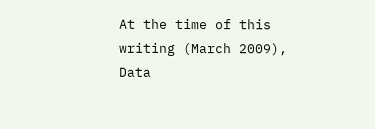At the time of this writing (March 2009), Data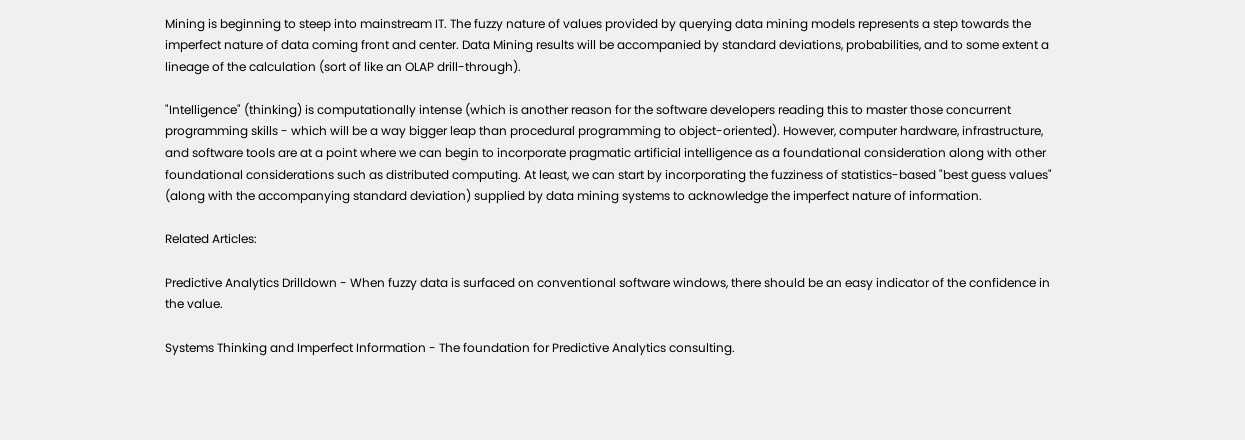Mining is beginning to steep into mainstream IT. The fuzzy nature of values provided by querying data mining models represents a step towards the imperfect nature of data coming front and center. Data Mining results will be accompanied by standard deviations, probabilities, and to some extent a lineage of the calculation (sort of like an OLAP drill-through).

"Intelligence" (thinking) is computationally intense (which is another reason for the software developers reading this to master those concurrent programming skills - which will be a way bigger leap than procedural programming to object-oriented). However, computer hardware, infrastructure, and software tools are at a point where we can begin to incorporate pragmatic artificial intelligence as a foundational consideration along with other foundational considerations such as distributed computing. At least, we can start by incorporating the fuzziness of statistics-based "best guess values" (along with the accompanying standard deviation) supplied by data mining systems to acknowledge the imperfect nature of information.

Related Articles:

Predictive Analytics Drilldown - When fuzzy data is surfaced on conventional software windows, there should be an easy indicator of the confidence in the value.

Systems Thinking and Imperfect Information - The foundation for Predictive Analytics consulting.